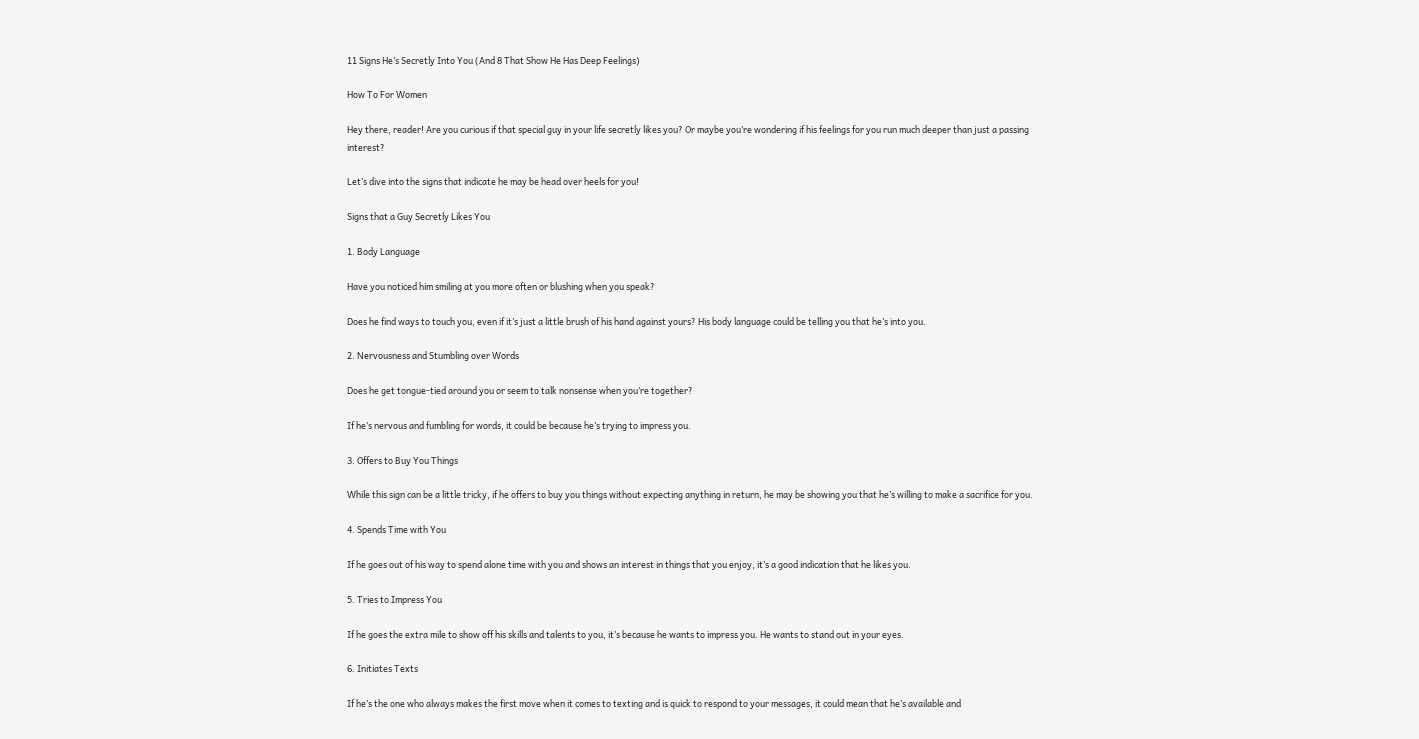11 Signs He’s Secretly Into You (And 8 That Show He Has Deep Feelings)

How To For Women

Hey there, reader! Are you curious if that special guy in your life secretly likes you? Or maybe you’re wondering if his feelings for you run much deeper than just a passing interest?

Let’s dive into the signs that indicate he may be head over heels for you!

Signs that a Guy Secretly Likes You

1. Body Language

Have you noticed him smiling at you more often or blushing when you speak?

Does he find ways to touch you, even if it’s just a little brush of his hand against yours? His body language could be telling you that he’s into you.

2. Nervousness and Stumbling over Words

Does he get tongue-tied around you or seem to talk nonsense when you’re together?

If he’s nervous and fumbling for words, it could be because he’s trying to impress you.

3. Offers to Buy You Things

While this sign can be a little tricky, if he offers to buy you things without expecting anything in return, he may be showing you that he’s willing to make a sacrifice for you.

4. Spends Time with You

If he goes out of his way to spend alone time with you and shows an interest in things that you enjoy, it’s a good indication that he likes you.

5. Tries to Impress You

If he goes the extra mile to show off his skills and talents to you, it’s because he wants to impress you. He wants to stand out in your eyes.

6. Initiates Texts

If he’s the one who always makes the first move when it comes to texting and is quick to respond to your messages, it could mean that he’s available and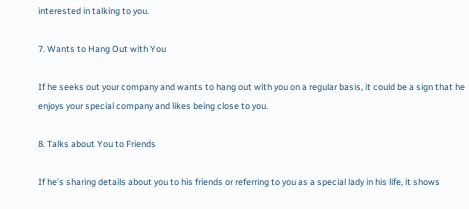interested in talking to you.

7. Wants to Hang Out with You

If he seeks out your company and wants to hang out with you on a regular basis, it could be a sign that he enjoys your special company and likes being close to you.

8. Talks about You to Friends

If he’s sharing details about you to his friends or referring to you as a special lady in his life, it shows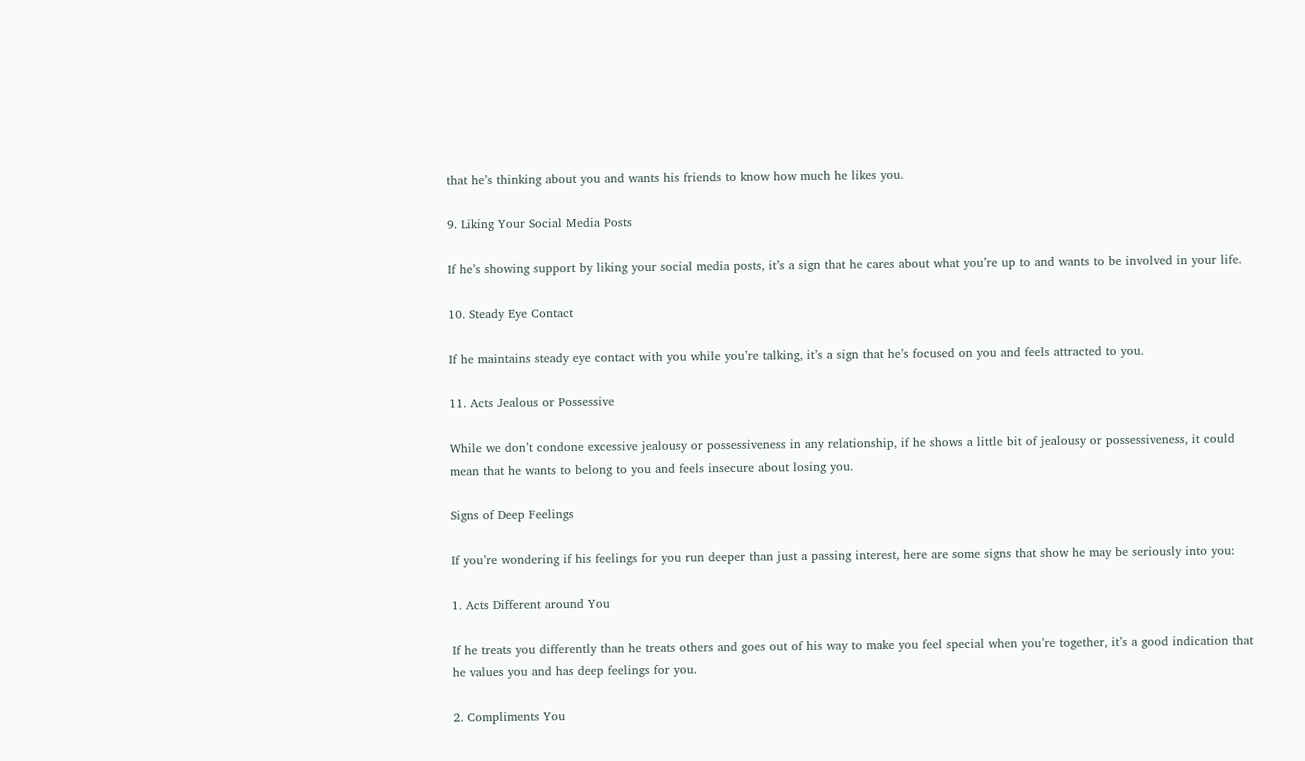that he’s thinking about you and wants his friends to know how much he likes you.

9. Liking Your Social Media Posts

If he’s showing support by liking your social media posts, it’s a sign that he cares about what you’re up to and wants to be involved in your life.

10. Steady Eye Contact

If he maintains steady eye contact with you while you’re talking, it’s a sign that he’s focused on you and feels attracted to you.

11. Acts Jealous or Possessive

While we don’t condone excessive jealousy or possessiveness in any relationship, if he shows a little bit of jealousy or possessiveness, it could mean that he wants to belong to you and feels insecure about losing you.

Signs of Deep Feelings

If you’re wondering if his feelings for you run deeper than just a passing interest, here are some signs that show he may be seriously into you:

1. Acts Different around You

If he treats you differently than he treats others and goes out of his way to make you feel special when you’re together, it’s a good indication that he values you and has deep feelings for you.

2. Compliments You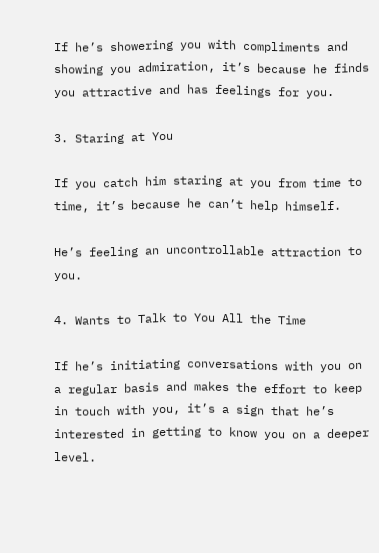If he’s showering you with compliments and showing you admiration, it’s because he finds you attractive and has feelings for you.

3. Staring at You

If you catch him staring at you from time to time, it’s because he can’t help himself.

He’s feeling an uncontrollable attraction to you.

4. Wants to Talk to You All the Time

If he’s initiating conversations with you on a regular basis and makes the effort to keep in touch with you, it’s a sign that he’s interested in getting to know you on a deeper level.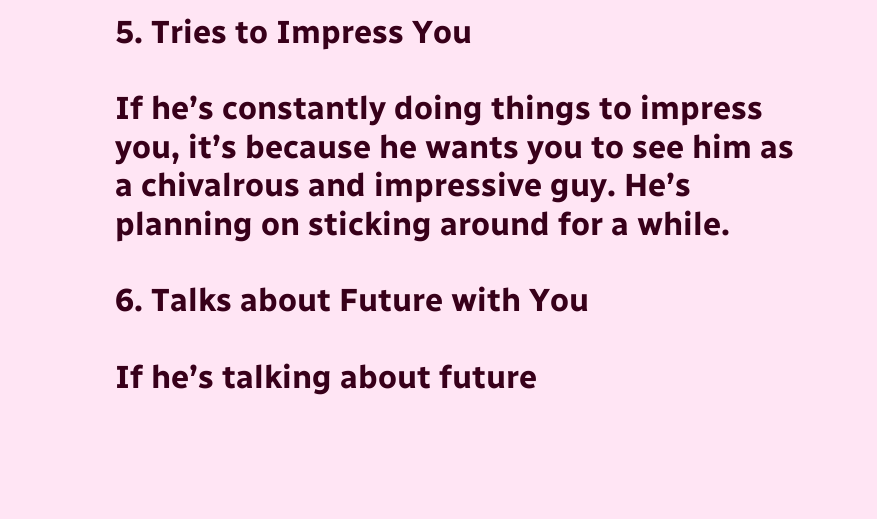5. Tries to Impress You

If he’s constantly doing things to impress you, it’s because he wants you to see him as a chivalrous and impressive guy. He’s planning on sticking around for a while.

6. Talks about Future with You

If he’s talking about future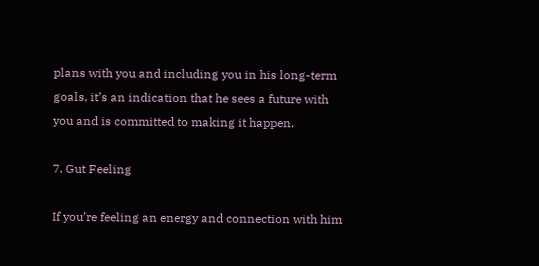plans with you and including you in his long-term goals, it’s an indication that he sees a future with you and is committed to making it happen.

7. Gut Feeling

If you’re feeling an energy and connection with him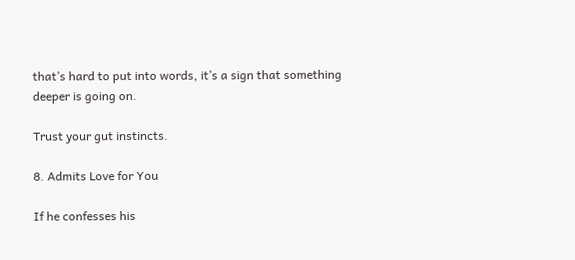that’s hard to put into words, it’s a sign that something deeper is going on.

Trust your gut instincts.

8. Admits Love for You

If he confesses his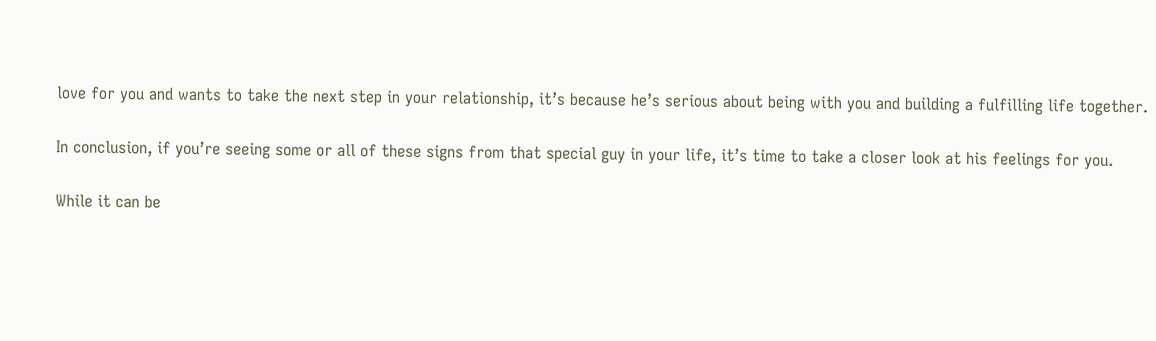love for you and wants to take the next step in your relationship, it’s because he’s serious about being with you and building a fulfilling life together.

In conclusion, if you’re seeing some or all of these signs from that special guy in your life, it’s time to take a closer look at his feelings for you.

While it can be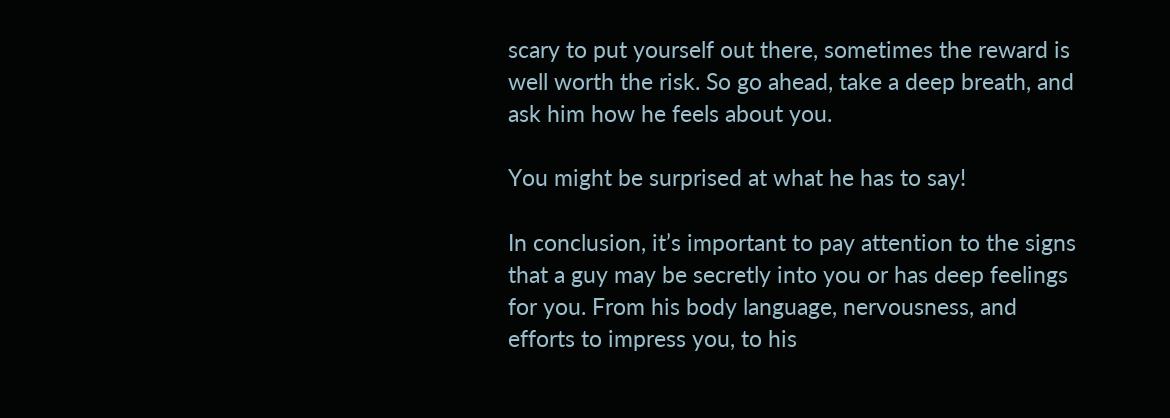scary to put yourself out there, sometimes the reward is well worth the risk. So go ahead, take a deep breath, and ask him how he feels about you.

You might be surprised at what he has to say!

In conclusion, it’s important to pay attention to the signs that a guy may be secretly into you or has deep feelings for you. From his body language, nervousness, and efforts to impress you, to his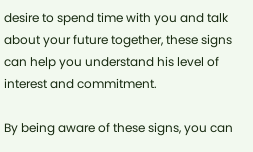desire to spend time with you and talk about your future together, these signs can help you understand his level of interest and commitment.

By being aware of these signs, you can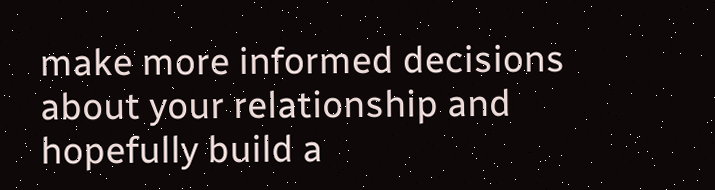make more informed decisions about your relationship and hopefully build a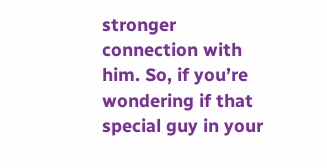stronger connection with him. So, if you’re wondering if that special guy in your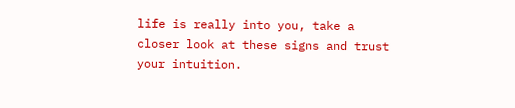life is really into you, take a closer look at these signs and trust your intuition.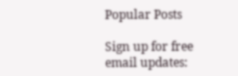Popular Posts

Sign up for free email updates: